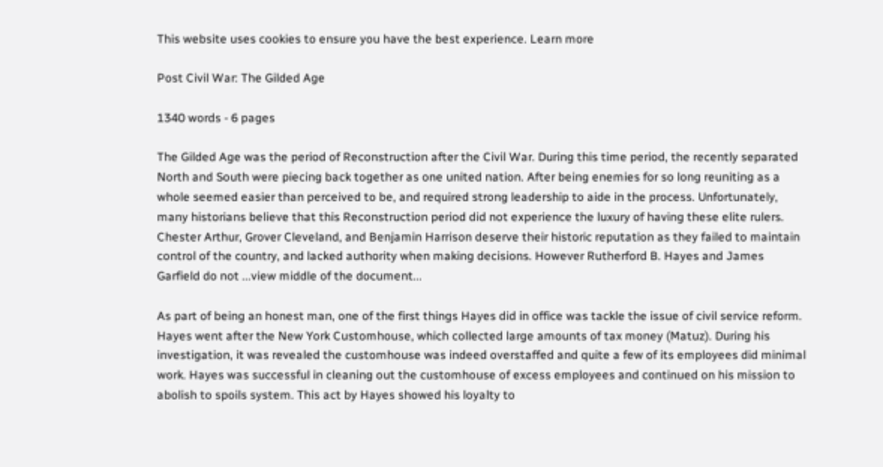This website uses cookies to ensure you have the best experience. Learn more

Post Civil War: The Gilded Age

1340 words - 6 pages

The Gilded Age was the period of Reconstruction after the Civil War. During this time period, the recently separated North and South were piecing back together as one united nation. After being enemies for so long reuniting as a whole seemed easier than perceived to be, and required strong leadership to aide in the process. Unfortunately, many historians believe that this Reconstruction period did not experience the luxury of having these elite rulers. Chester Arthur, Grover Cleveland, and Benjamin Harrison deserve their historic reputation as they failed to maintain control of the country, and lacked authority when making decisions. However Rutherford B. Hayes and James Garfield do not ...view middle of the document...

As part of being an honest man, one of the first things Hayes did in office was tackle the issue of civil service reform. Hayes went after the New York Customhouse, which collected large amounts of tax money (Matuz). During his investigation, it was revealed the customhouse was indeed overstaffed and quite a few of its employees did minimal work. Hayes was successful in cleaning out the customhouse of excess employees and continued on his mission to abolish to spoils system. This act by Hayes showed his loyalty to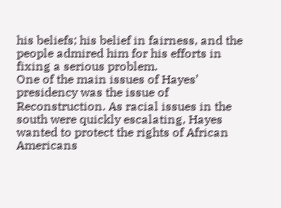his beliefs; his belief in fairness, and the people admired him for his efforts in fixing a serious problem.
One of the main issues of Hayes’ presidency was the issue of Reconstruction. As racial issues in the south were quickly escalating, Hayes wanted to protect the rights of African Americans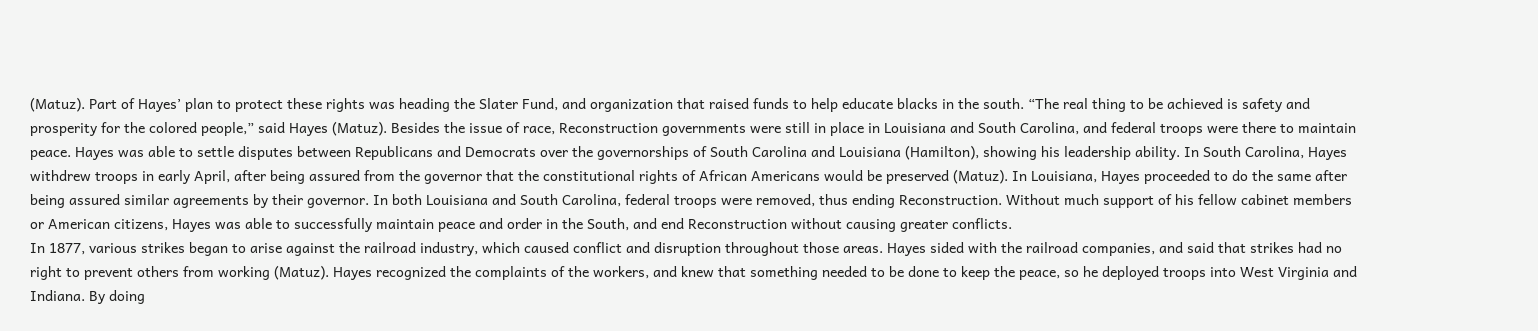(Matuz). Part of Hayes’ plan to protect these rights was heading the Slater Fund, and organization that raised funds to help educate blacks in the south. “The real thing to be achieved is safety and prosperity for the colored people,” said Hayes (Matuz). Besides the issue of race, Reconstruction governments were still in place in Louisiana and South Carolina, and federal troops were there to maintain peace. Hayes was able to settle disputes between Republicans and Democrats over the governorships of South Carolina and Louisiana (Hamilton), showing his leadership ability. In South Carolina, Hayes withdrew troops in early April, after being assured from the governor that the constitutional rights of African Americans would be preserved (Matuz). In Louisiana, Hayes proceeded to do the same after being assured similar agreements by their governor. In both Louisiana and South Carolina, federal troops were removed, thus ending Reconstruction. Without much support of his fellow cabinet members or American citizens, Hayes was able to successfully maintain peace and order in the South, and end Reconstruction without causing greater conflicts.
In 1877, various strikes began to arise against the railroad industry, which caused conflict and disruption throughout those areas. Hayes sided with the railroad companies, and said that strikes had no right to prevent others from working (Matuz). Hayes recognized the complaints of the workers, and knew that something needed to be done to keep the peace, so he deployed troops into West Virginia and Indiana. By doing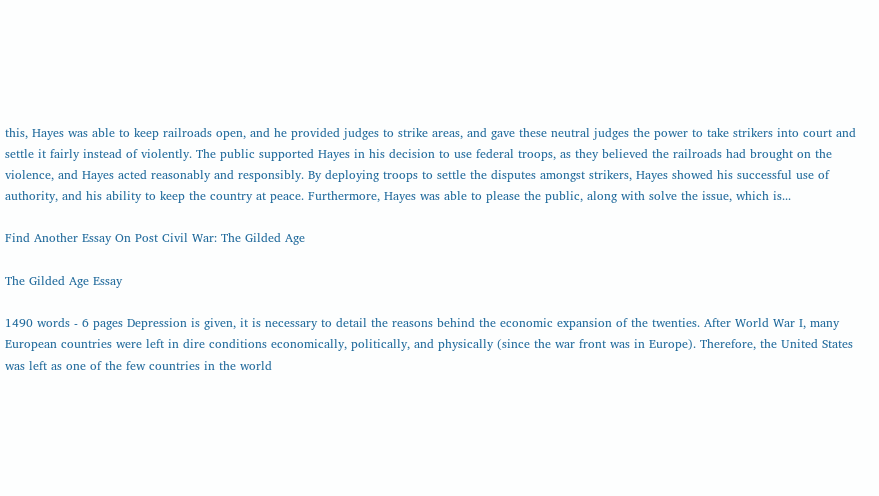this, Hayes was able to keep railroads open, and he provided judges to strike areas, and gave these neutral judges the power to take strikers into court and settle it fairly instead of violently. The public supported Hayes in his decision to use federal troops, as they believed the railroads had brought on the violence, and Hayes acted reasonably and responsibly. By deploying troops to settle the disputes amongst strikers, Hayes showed his successful use of authority, and his ability to keep the country at peace. Furthermore, Hayes was able to please the public, along with solve the issue, which is...

Find Another Essay On Post Civil War: The Gilded Age

The Gilded Age Essay

1490 words - 6 pages Depression is given, it is necessary to detail the reasons behind the economic expansion of the twenties. After World War I, many European countries were left in dire conditions economically, politically, and physically (since the war front was in Europe). Therefore, the United States was left as one of the few countries in the world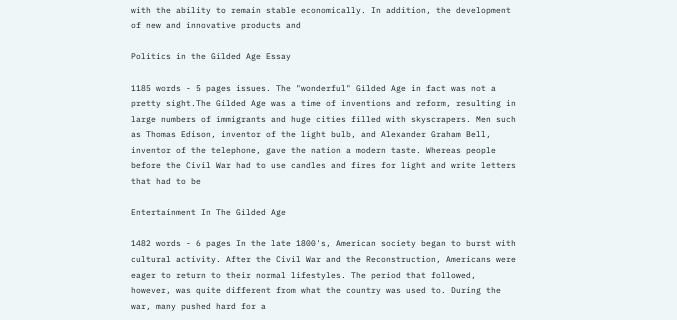with the ability to remain stable economically. In addition, the development of new and innovative products and

Politics in the Gilded Age Essay

1185 words - 5 pages issues. The "wonderful" Gilded Age in fact was not a pretty sight.The Gilded Age was a time of inventions and reform, resulting in large numbers of immigrants and huge cities filled with skyscrapers. Men such as Thomas Edison, inventor of the light bulb, and Alexander Graham Bell, inventor of the telephone, gave the nation a modern taste. Whereas people before the Civil War had to use candles and fires for light and write letters that had to be

Entertainment In The Gilded Age

1482 words - 6 pages In the late 1800's, American society began to burst with cultural activity. After the Civil War and the Reconstruction, Americans were eager to return to their normal lifestyles. The period that followed, however, was quite different from what the country was used to. During the war, many pushed hard for a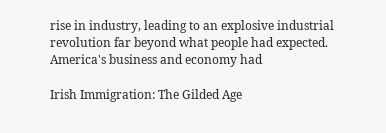rise in industry, leading to an explosive industrial revolution far beyond what people had expected. America's business and economy had

Irish Immigration: The Gilded Age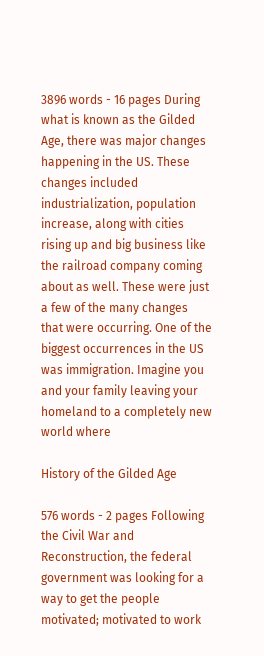3896 words - 16 pages During what is known as the Gilded Age, there was major changes happening in the US. These changes included industrialization, population increase, along with cities rising up and big business like the railroad company coming about as well. These were just a few of the many changes that were occurring. One of the biggest occurrences in the US was immigration. Imagine you and your family leaving your homeland to a completely new world where

History of the Gilded Age

576 words - 2 pages Following the Civil War and Reconstruction, the federal government was looking for a way to get the people motivated; motivated to work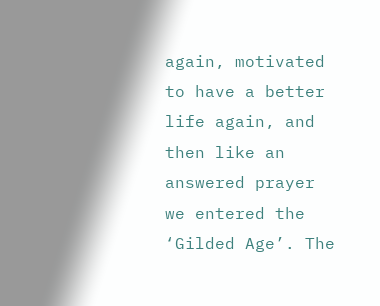again, motivated to have a better life again, and then like an answered prayer we entered the ‘Gilded Age’. The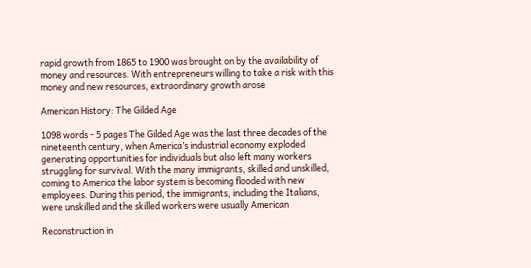rapid growth from 1865 to 1900 was brought on by the availability of money and resources. With entrepreneurs willing to take a risk with this money and new resources, extraordinary growth arose

American History: The Gilded Age

1098 words - 5 pages The Gilded Age was the last three decades of the nineteenth century, when America’s industrial economy exploded generating opportunities for individuals but also left many workers struggling for survival. With the many immigrants, skilled and unskilled, coming to America the labor system is becoming flooded with new employees. During this period, the immigrants, including the Italians, were unskilled and the skilled workers were usually American

Reconstruction in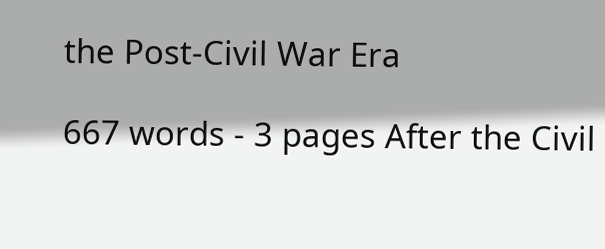the Post-Civil War Era

667 words - 3 pages After the Civil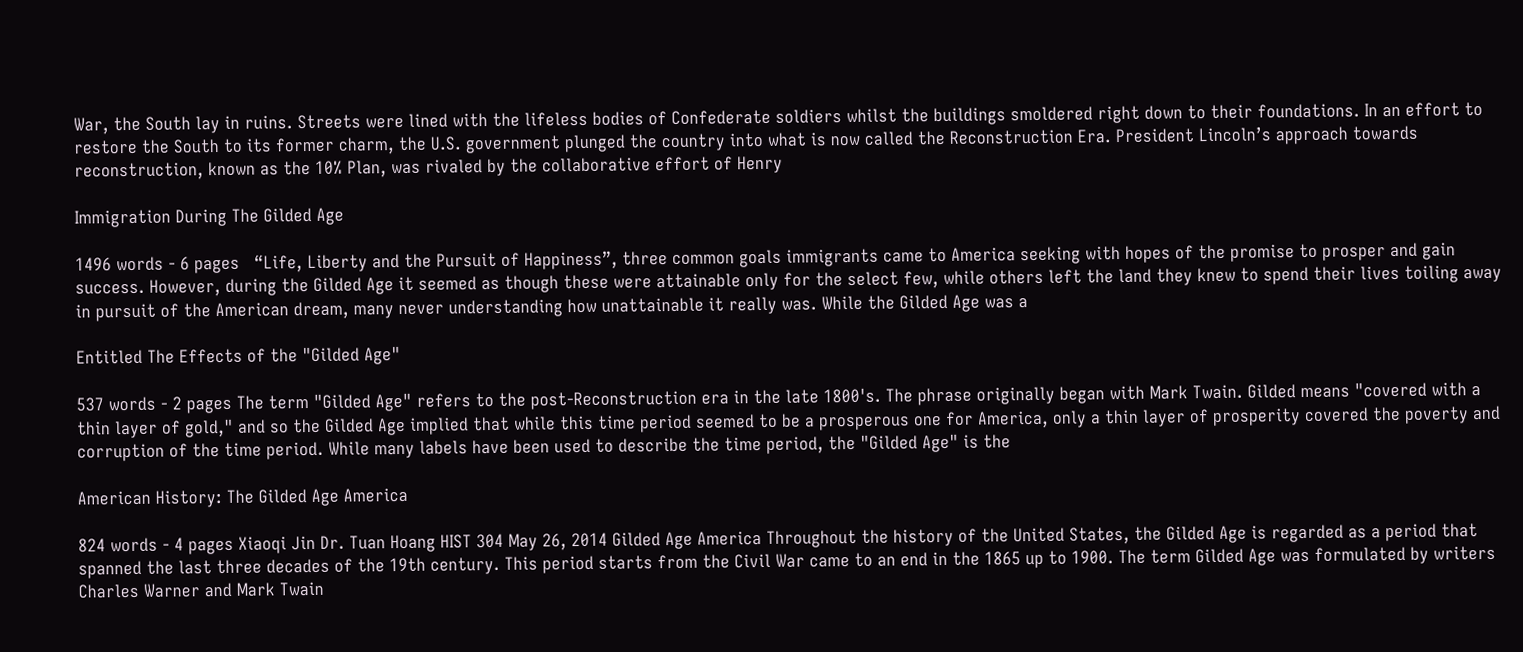War, the South lay in ruins. Streets were lined with the lifeless bodies of Confederate soldiers whilst the buildings smoldered right down to their foundations. In an effort to restore the South to its former charm, the U.S. government plunged the country into what is now called the Reconstruction Era. President Lincoln’s approach towards reconstruction, known as the 10% Plan, was rivaled by the collaborative effort of Henry

Immigration During The Gilded Age

1496 words - 6 pages   “Life, Liberty and the Pursuit of Happiness”, three common goals immigrants came to America seeking with hopes of the promise to prosper and gain success. However, during the Gilded Age it seemed as though these were attainable only for the select few, while others left the land they knew to spend their lives toiling away in pursuit of the American dream, many never understanding how unattainable it really was. While the Gilded Age was a

Entitled The Effects of the "Gilded Age"

537 words - 2 pages The term "Gilded Age" refers to the post-Reconstruction era in the late 1800's. The phrase originally began with Mark Twain. Gilded means "covered with a thin layer of gold," and so the Gilded Age implied that while this time period seemed to be a prosperous one for America, only a thin layer of prosperity covered the poverty and corruption of the time period. While many labels have been used to describe the time period, the "Gilded Age" is the

American History: The Gilded Age America

824 words - 4 pages Xiaoqi Jin Dr. Tuan Hoang HIST 304 May 26, 2014 Gilded Age America Throughout the history of the United States, the Gilded Age is regarded as a period that spanned the last three decades of the 19th century. This period starts from the Civil War came to an end in the 1865 up to 1900. The term Gilded Age was formulated by writers Charles Warner and Mark Twain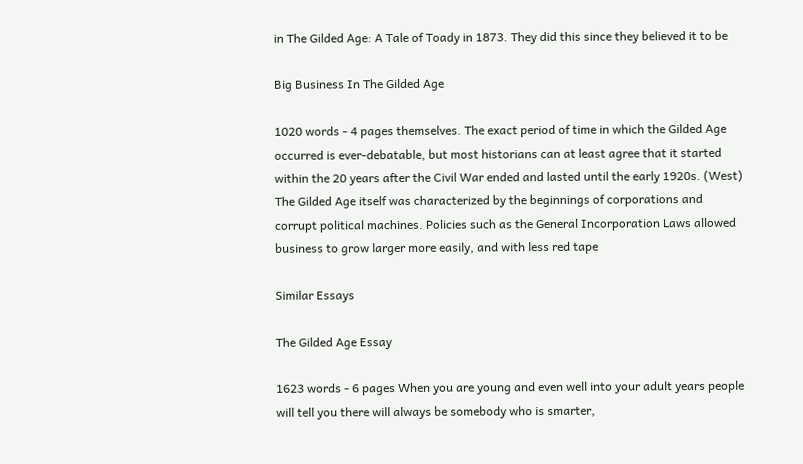in The Gilded Age: A Tale of Toady in 1873. They did this since they believed it to be

Big Business In The Gilded Age

1020 words - 4 pages themselves. The exact period of time in which the Gilded Age occurred is ever-debatable, but most historians can at least agree that it started within the 20 years after the Civil War ended and lasted until the early 1920s. (West) The Gilded Age itself was characterized by the beginnings of corporations and corrupt political machines. Policies such as the General Incorporation Laws allowed business to grow larger more easily, and with less red tape

Similar Essays

The Gilded Age Essay

1623 words - 6 pages When you are young and even well into your adult years people will tell you there will always be somebody who is smarter,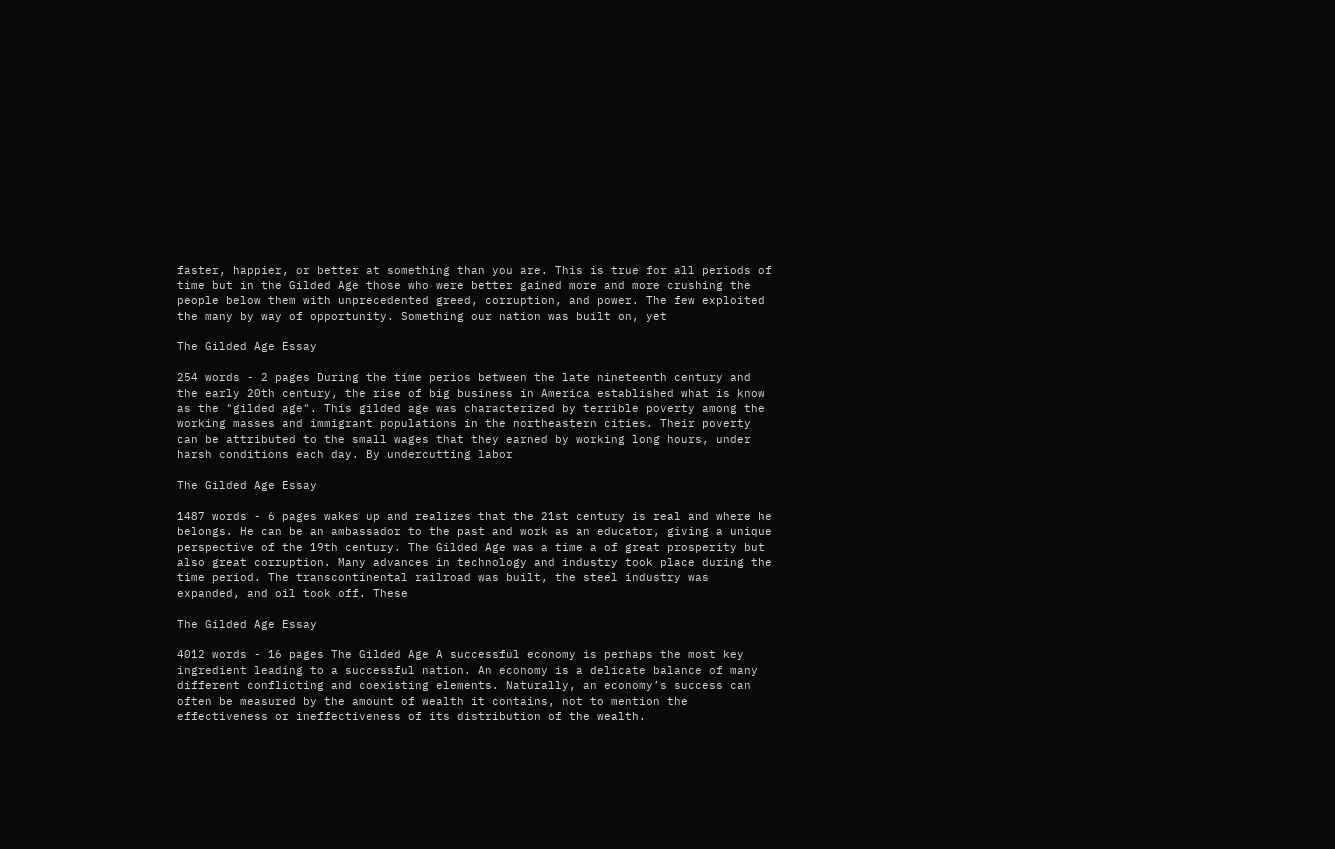faster, happier, or better at something than you are. This is true for all periods of time but in the Gilded Age those who were better gained more and more crushing the people below them with unprecedented greed, corruption, and power. The few exploited the many by way of opportunity. Something our nation was built on, yet

The Gilded Age Essay

254 words - 2 pages During the time perios between the late nineteenth century and the early 20th century, the rise of big business in America established what is know as the "gilded age". This gilded age was characterized by terrible poverty among the working masses and immigrant populations in the northeastern cities. Their poverty can be attributed to the small wages that they earned by working long hours, under harsh conditions each day. By undercutting labor

The Gilded Age Essay

1487 words - 6 pages wakes up and realizes that the 21st century is real and where he belongs. He can be an ambassador to the past and work as an educator, giving a unique perspective of the 19th century. The Gilded Age was a time a of great prosperity but also great corruption. Many advances in technology and industry took place during the time period. The transcontinental railroad was built, the steel industry was expanded, and oil took off. These

The Gilded Age Essay

4012 words - 16 pages The Gilded Age A successful economy is perhaps the most key ingredient leading to a successful nation. An economy is a delicate balance of many different conflicting and coexisting elements. Naturally, an economy’s success can often be measured by the amount of wealth it contains, not to mention the effectiveness or ineffectiveness of its distribution of the wealth.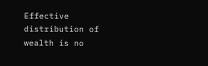Effective distribution of wealth is no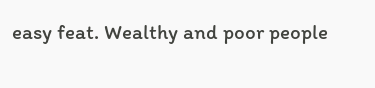easy feat. Wealthy and poor people